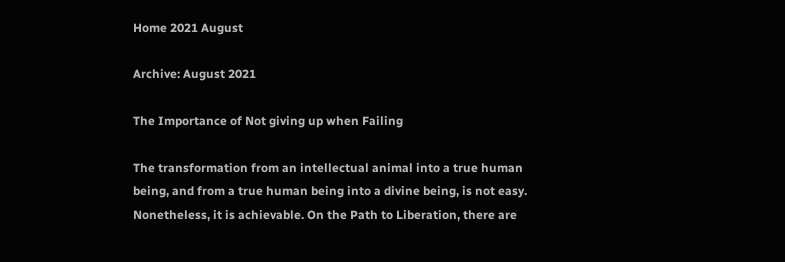Home 2021 August

Archive: August 2021

The Importance of Not giving up when Failing

The transformation from an intellectual animal into a true human being, and from a true human being into a divine being, is not easy. Nonetheless, it is achievable. On the Path to Liberation, there are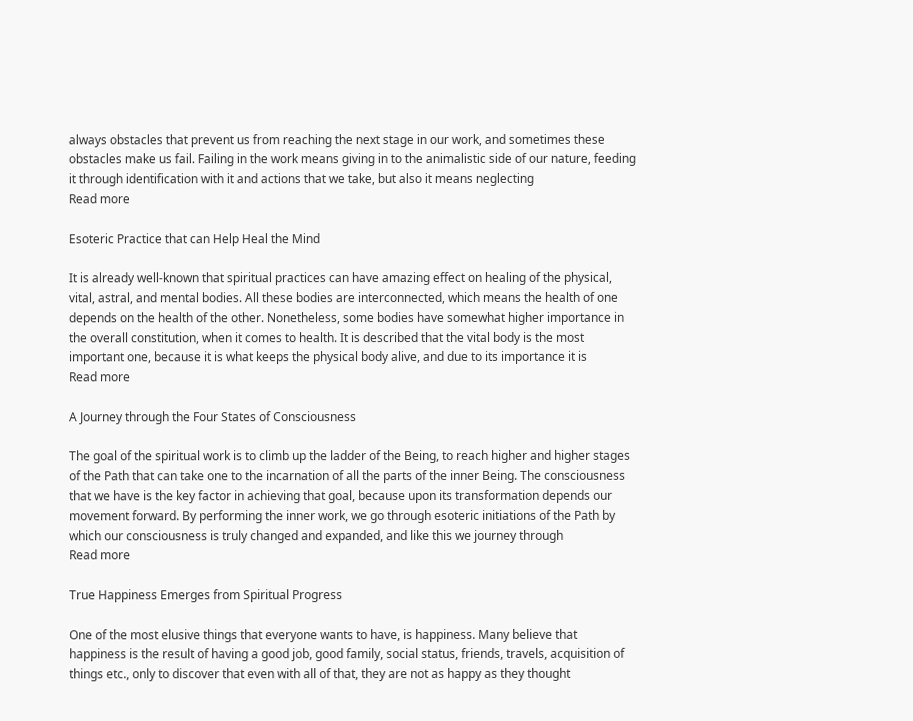always obstacles that prevent us from reaching the next stage in our work, and sometimes these obstacles make us fail. Failing in the work means giving in to the animalistic side of our nature, feeding it through identification with it and actions that we take, but also it means neglecting
Read more

Esoteric Practice that can Help Heal the Mind

It is already well-known that spiritual practices can have amazing effect on healing of the physical, vital, astral, and mental bodies. All these bodies are interconnected, which means the health of one depends on the health of the other. Nonetheless, some bodies have somewhat higher importance in the overall constitution, when it comes to health. It is described that the vital body is the most important one, because it is what keeps the physical body alive, and due to its importance it is
Read more

A Journey through the Four States of Consciousness

The goal of the spiritual work is to climb up the ladder of the Being, to reach higher and higher stages of the Path that can take one to the incarnation of all the parts of the inner Being. The consciousness that we have is the key factor in achieving that goal, because upon its transformation depends our movement forward. By performing the inner work, we go through esoteric initiations of the Path by which our consciousness is truly changed and expanded, and like this we journey through
Read more

True Happiness Emerges from Spiritual Progress

One of the most elusive things that everyone wants to have, is happiness. Many believe that happiness is the result of having a good job, good family, social status, friends, travels, acquisition of things etc., only to discover that even with all of that, they are not as happy as they thought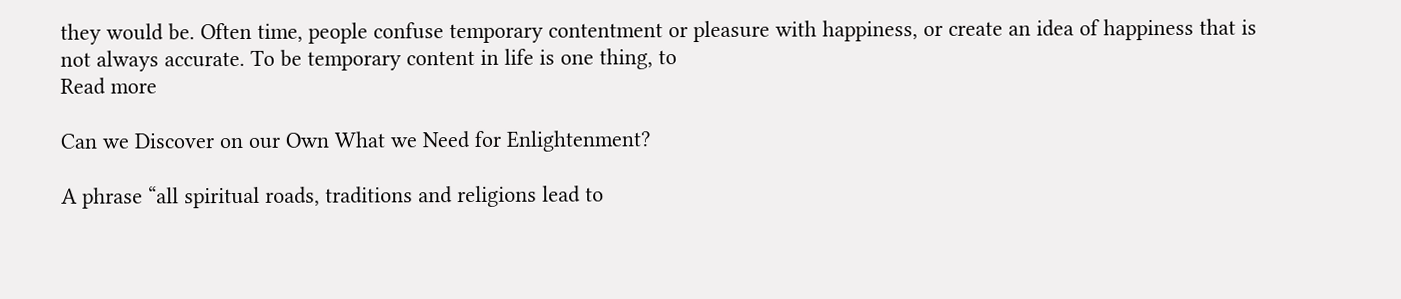they would be. Often time, people confuse temporary contentment or pleasure with happiness, or create an idea of happiness that is not always accurate. To be temporary content in life is one thing, to
Read more

Can we Discover on our Own What we Need for Enlightenment?

A phrase “all spiritual roads, traditions and religions lead to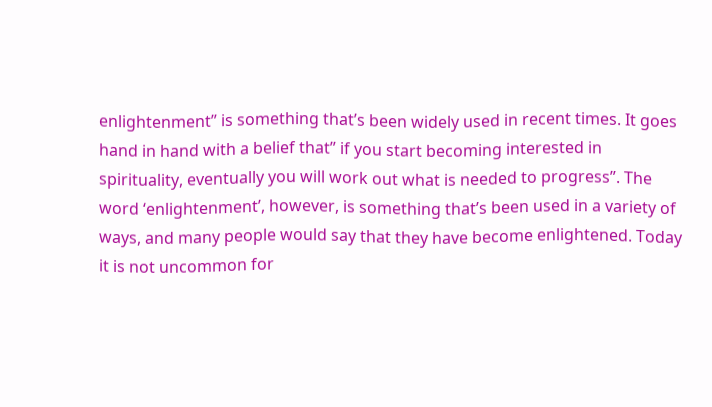enlightenment” is something that’s been widely used in recent times. It goes hand in hand with a belief that” if you start becoming interested in spirituality, eventually you will work out what is needed to progress”. The word ‘enlightenment’, however, is something that’s been used in a variety of ways, and many people would say that they have become enlightened. Today it is not uncommon for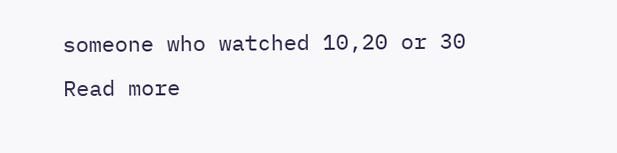someone who watched 10,20 or 30
Read more